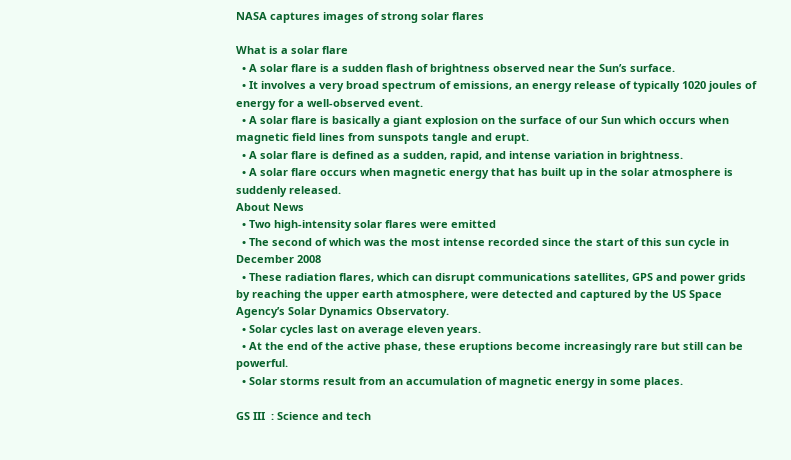NASA captures images of strong solar flares

What is a solar flare
  • A solar flare is a sudden flash of brightness observed near the Sun’s surface.
  • It involves a very broad spectrum of emissions, an energy release of typically 1020 joules of energy for a well-observed event.
  • A solar flare is basically a giant explosion on the surface of our Sun which occurs when magnetic field lines from sunspots tangle and erupt.
  • A solar flare is defined as a sudden, rapid, and intense variation in brightness.
  • A solar flare occurs when magnetic energy that has built up in the solar atmosphere is suddenly released.
About News
  • Two high-intensity solar flares were emitted
  • The second of which was the most intense recorded since the start of this sun cycle in December 2008
  • These radiation flares, which can disrupt communications satellites, GPS and power grids by reaching the upper earth atmosphere, were detected and captured by the US Space Agency’s Solar Dynamics Observatory.
  • Solar cycles last on average eleven years.
  • At the end of the active phase, these eruptions become increasingly rare but still can be powerful.
  • Solar storms result from an accumulation of magnetic energy in some places.

GS III  : Science and tech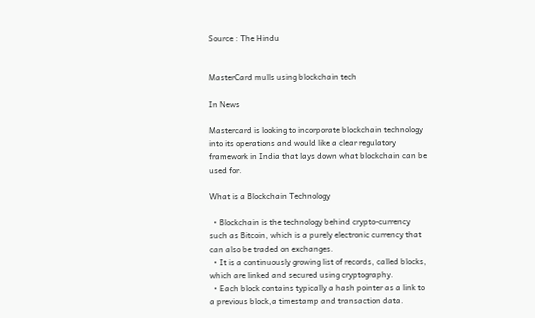Source : The Hindu


MasterCard mulls using blockchain tech

In News

Mastercard is looking to incorporate blockchain technology into its operations and would like a clear regulatory framework in India that lays down what blockchain can be used for.

What is a Blockchain Technology

  • Blockchain is the technology behind crypto-currency such as Bitcoin, which is a purely electronic currency that can also be traded on exchanges.
  • It is a continuously growing list of records, called blocks, which are linked and secured using cryptography.
  • Each block contains typically a hash pointer as a link to a previous block,a timestamp and transaction data.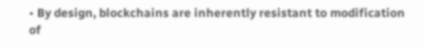• By design, blockchains are inherently resistant to modification of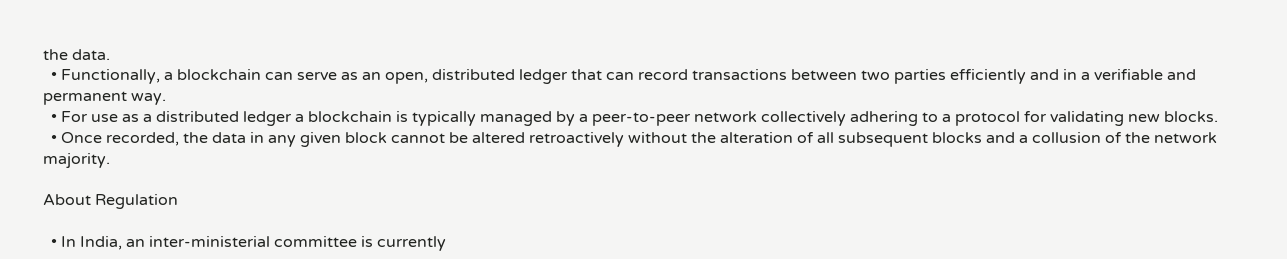the data.
  • Functionally, a blockchain can serve as an open, distributed ledger that can record transactions between two parties efficiently and in a verifiable and permanent way.
  • For use as a distributed ledger a blockchain is typically managed by a peer-to-peer network collectively adhering to a protocol for validating new blocks.
  • Once recorded, the data in any given block cannot be altered retroactively without the alteration of all subsequent blocks and a collusion of the network majority.

About Regulation

  • In India, an inter-ministerial committee is currently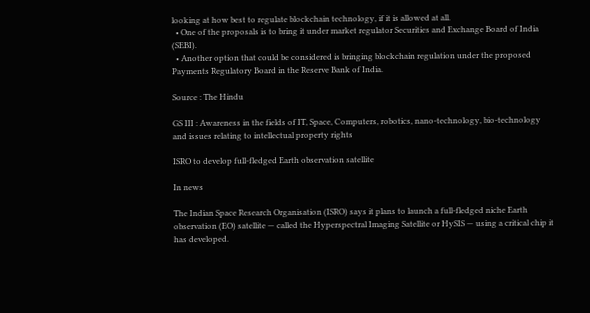looking at how best to regulate blockchain technology, if it is allowed at all.
  • One of the proposals is to bring it under market regulator Securities and Exchange Board of India (SEBI).
  • Another option that could be considered is bringing blockchain regulation under the proposed Payments Regulatory Board in the Reserve Bank of India.

Source : The Hindu

GS III : Awareness in the fields of IT, Space, Computers, robotics, nano-technology, bio-technology and issues relating to intellectual property rights

ISRO to develop full-fledged Earth observation satellite

In news

The Indian Space Research Organisation (ISRO) says it plans to launch a full-fledged niche Earth observation (EO) satellite — called the Hyperspectral Imaging Satellite or HySIS — using a critical chip it has developed.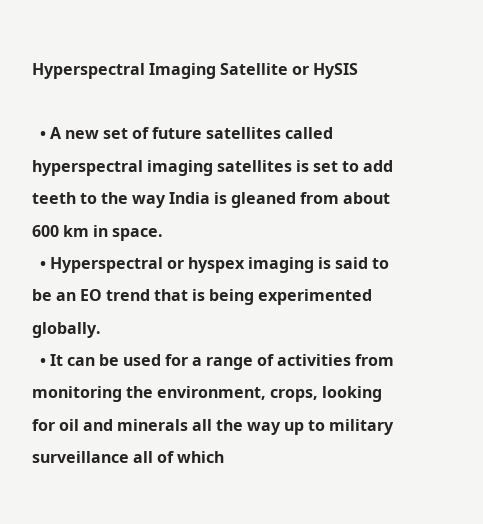Hyperspectral Imaging Satellite or HySIS

  • A new set of future satellites called hyperspectral imaging satellites is set to add teeth to the way India is gleaned from about 600 km in space.
  • Hyperspectral or hyspex imaging is said to be an EO trend that is being experimented globally.
  • It can be used for a range of activities from monitoring the environment, crops, looking for oil and minerals all the way up to military surveillance all of which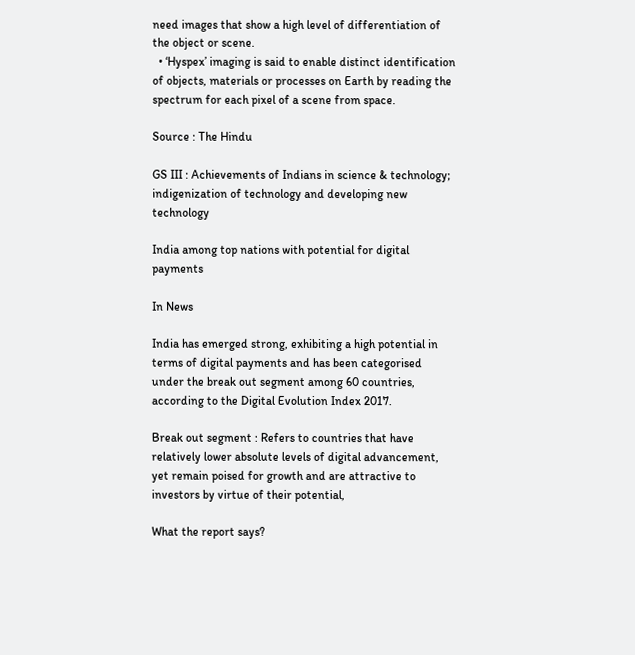need images that show a high level of differentiation of the object or scene.
  • ‘Hyspex’ imaging is said to enable distinct identification of objects, materials or processes on Earth by reading the spectrum for each pixel of a scene from space.

Source : The Hindu

GS III : Achievements of Indians in science & technology; indigenization of technology and developing new technology

India among top nations with potential for digital payments

In News

India has emerged strong, exhibiting a high potential in terms of digital payments and has been categorised under the break out segment among 60 countries, according to the Digital Evolution Index 2017.

Break out segment : Refers to countries that have relatively lower absolute levels of digital advancement, yet remain poised for growth and are attractive to investors by virtue of their potential,

What the report says?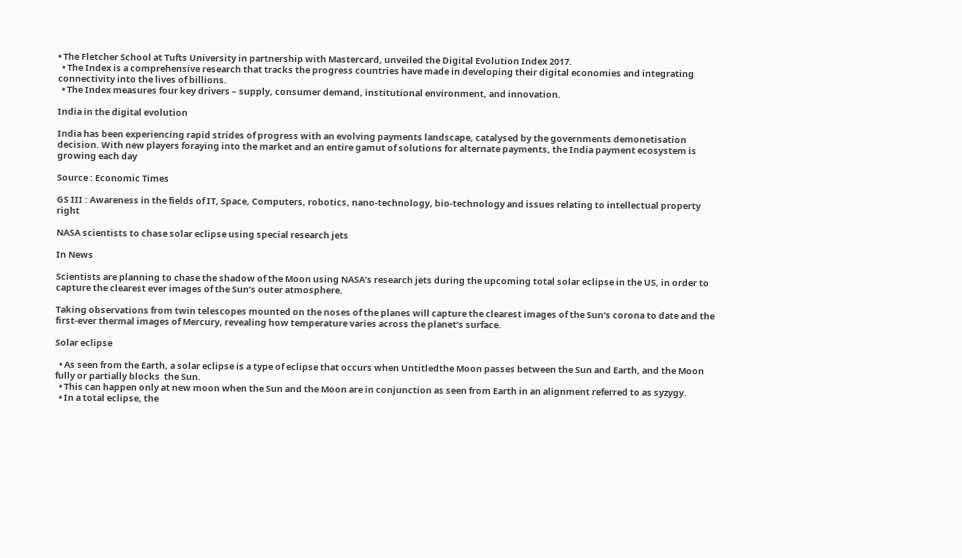• The Fletcher School at Tufts University in partnership with Mastercard, unveiled the Digital Evolution Index 2017.
  • The Index is a comprehensive research that tracks the progress countries have made in developing their digital economies and integrating connectivity into the lives of billions.
  • The Index measures four key drivers – supply, consumer demand, institutional environment, and innovation.

India in the digital evolution

India has been experiencing rapid strides of progress with an evolving payments landscape, catalysed by the governments demonetisation decision. With new players foraying into the market and an entire gamut of solutions for alternate payments, the India payment ecosystem is growing each day

Source : Economic Times

GS III : Awareness in the fields of IT, Space, Computers, robotics, nano-technology, bio-technology and issues relating to intellectual property right

NASA scientists to chase solar eclipse using special research jets

In News

Scientists are planning to chase the shadow of the Moon using NASA’s research jets during the upcoming total solar eclipse in the US, in order to capture the clearest ever images of the Sun’s outer atmosphere.

Taking observations from twin telescopes mounted on the noses of the planes will capture the clearest images of the Sun’s corona to date and the first-ever thermal images of Mercury, revealing how temperature varies across the planet’s surface.

Solar eclipse

  • As seen from the Earth, a solar eclipse is a type of eclipse that occurs when Untitledthe Moon passes between the Sun and Earth, and the Moon fully or partially blocks  the Sun.
  • This can happen only at new moon when the Sun and the Moon are in conjunction as seen from Earth in an alignment referred to as syzygy.
  • In a total eclipse, the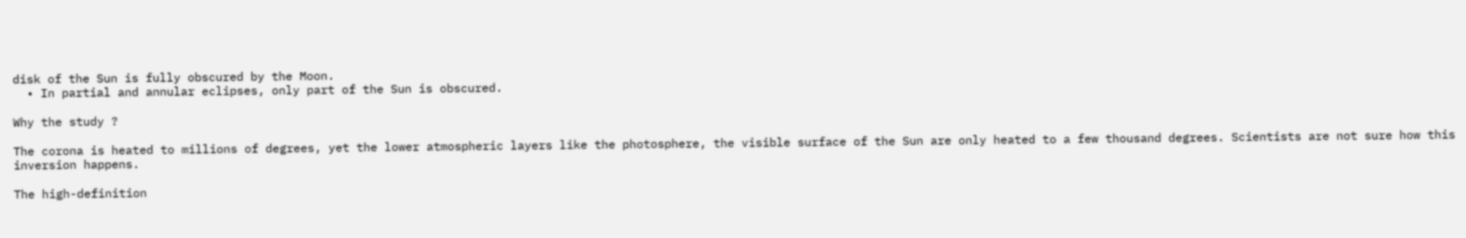disk of the Sun is fully obscured by the Moon.
  • In partial and annular eclipses, only part of the Sun is obscured.

Why the study ?

The corona is heated to millions of degrees, yet the lower atmospheric layers like the photosphere, the visible surface of the Sun are only heated to a few thousand degrees. Scientists are not sure how this inversion happens.

The high-definition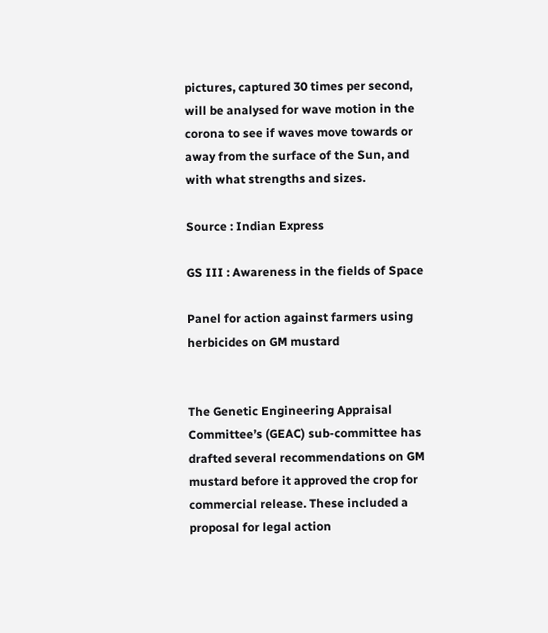pictures, captured 30 times per second, will be analysed for wave motion in the corona to see if waves move towards or away from the surface of the Sun, and with what strengths and sizes.

Source : Indian Express

GS III : Awareness in the fields of Space

Panel for action against farmers using herbicides on GM mustard


The Genetic Engineering Appraisal Committee’s (GEAC) sub-committee has drafted several recommendations on GM mustard before it approved the crop for commercial release. These included a proposal for legal action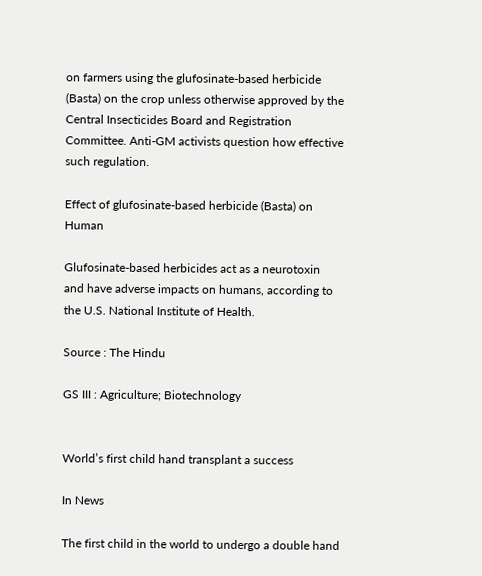on farmers using the glufosinate-based herbicide (Basta) on the crop unless otherwise approved by the Central Insecticides Board and Registration Committee. Anti-GM activists question how effective such regulation.

Effect of glufosinate-based herbicide (Basta) on Human

Glufosinate-based herbicides act as a neurotoxin and have adverse impacts on humans, according to the U.S. National Institute of Health.

Source : The Hindu

GS III : Agriculture; Biotechnology


World’s first child hand transplant a success

In News

The first child in the world to undergo a double hand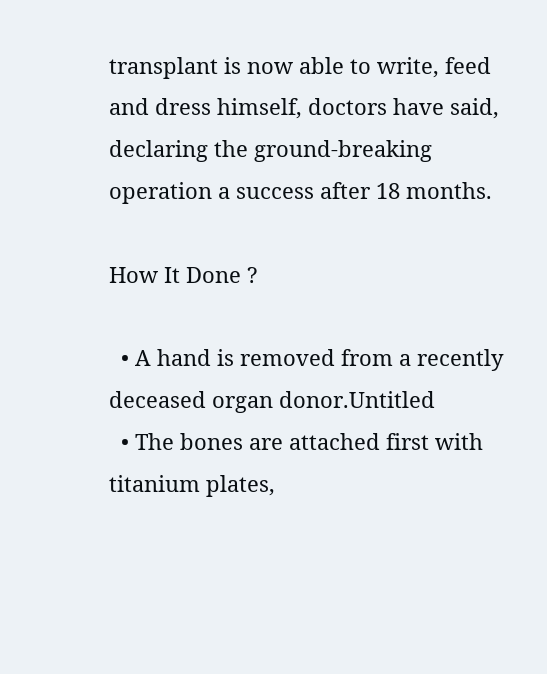transplant is now able to write, feed and dress himself, doctors have said, declaring the ground-breaking operation a success after 18 months.

How It Done ?

  • A hand is removed from a recently deceased organ donor.Untitled
  • The bones are attached first with titanium plates,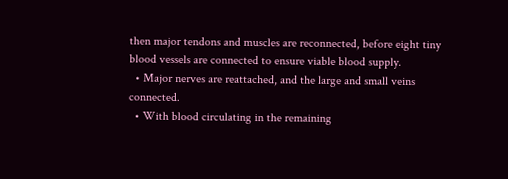then major tendons and muscles are reconnected, before eight tiny blood vessels are connected to ensure viable blood supply.
  • Major nerves are reattached, and the large and small veins connected.
  • With blood circulating in the remaining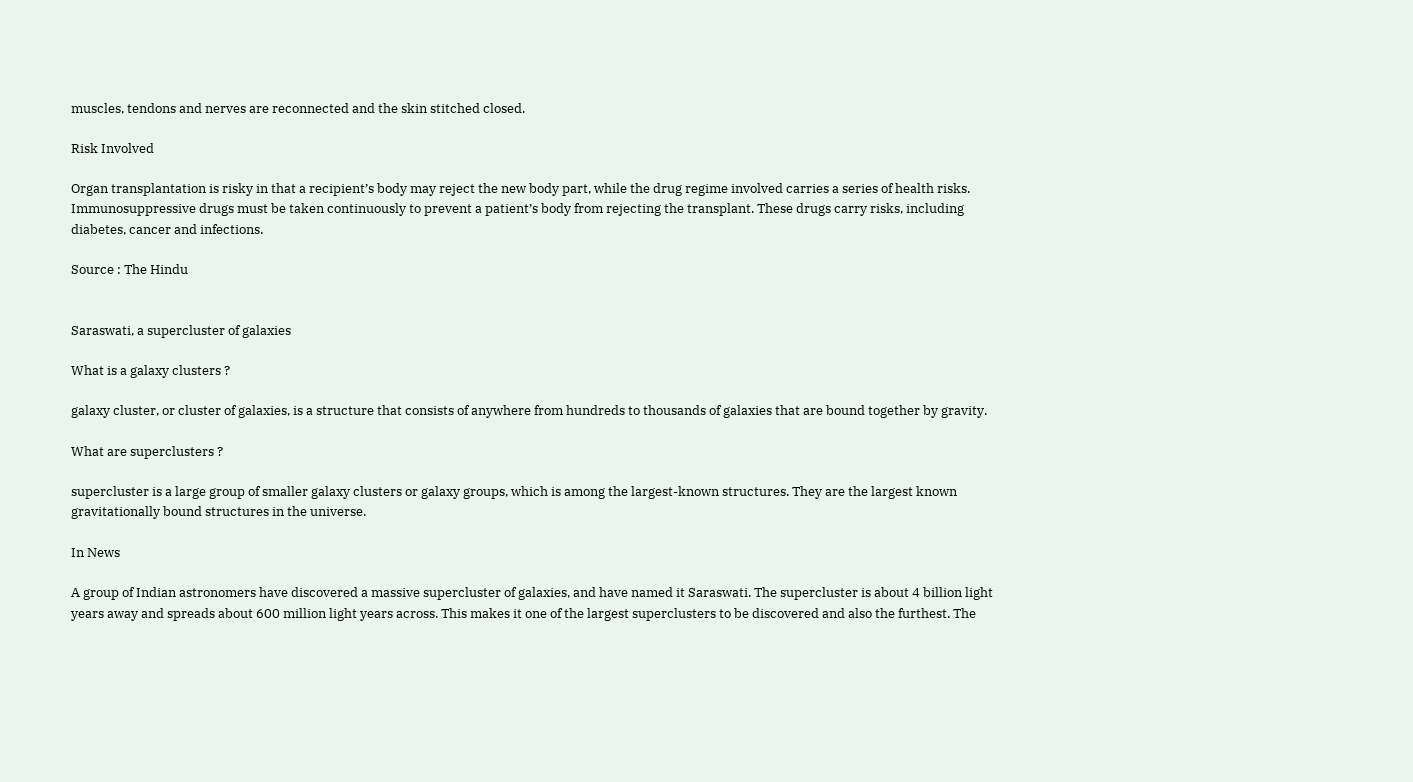muscles, tendons and nerves are reconnected and the skin stitched closed.

Risk Involved

Organ transplantation is risky in that a recipient’s body may reject the new body part, while the drug regime involved carries a series of health risks. Immunosuppressive drugs must be taken continuously to prevent a patient’s body from rejecting the transplant. These drugs carry risks, including diabetes, cancer and infections.

Source : The Hindu


Saraswati, a supercluster of galaxies

What is a galaxy clusters ?

galaxy cluster, or cluster of galaxies, is a structure that consists of anywhere from hundreds to thousands of galaxies that are bound together by gravity.

What are superclusters ?

supercluster is a large group of smaller galaxy clusters or galaxy groups, which is among the largest-known structures. They are the largest known gravitationally bound structures in the universe.

In News

A group of Indian astronomers have discovered a massive supercluster of galaxies, and have named it Saraswati. The supercluster is about 4 billion light years away and spreads about 600 million light years across. This makes it one of the largest superclusters to be discovered and also the furthest. The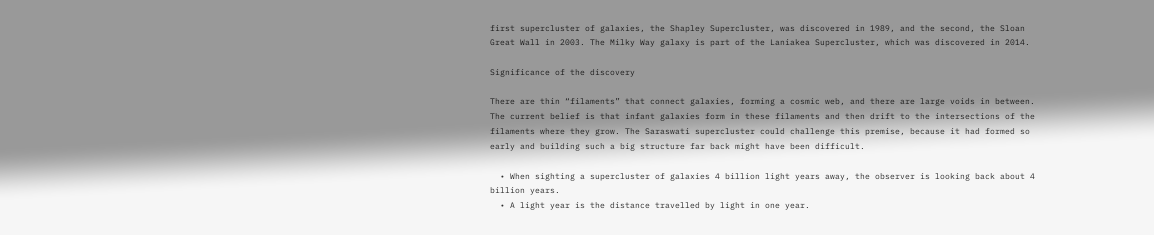first supercluster of galaxies, the Shapley Supercluster, was discovered in 1989, and the second, the Sloan Great Wall in 2003. The Milky Way galaxy is part of the Laniakea Supercluster, which was discovered in 2014.

Significance of the discovery

There are thin “filaments” that connect galaxies, forming a cosmic web, and there are large voids in between. The current belief is that infant galaxies form in these filaments and then drift to the intersections of the filaments where they grow. The Saraswati supercluster could challenge this premise, because it had formed so early and building such a big structure far back might have been difficult.

  • When sighting a supercluster of galaxies 4 billion light years away, the observer is looking back about 4 billion years.
  • A light year is the distance travelled by light in one year.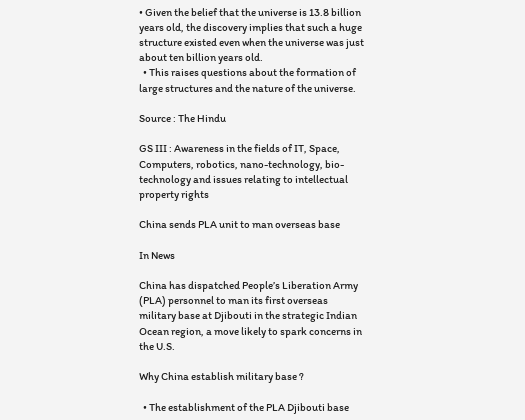• Given the belief that the universe is 13.8 billion years old, the discovery implies that such a huge structure existed even when the universe was just about ten billion years old.
  • This raises questions about the formation of large structures and the nature of the universe.

Source : The Hindu

GS III : Awareness in the fields of IT, Space, Computers, robotics, nano-technology, bio-technology and issues relating to intellectual property rights

China sends PLA unit to man overseas base

In News

China has dispatched People’s Liberation Army (PLA) personnel to man its first overseas military base at Djibouti in the strategic Indian Ocean region, a move likely to spark concerns in the U.S.

Why China establish military base ?

  • The establishment of the PLA Djibouti base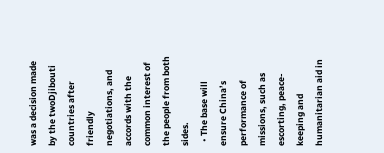was a decision made by the twoDjibouti countries after friendly negotiations, and accords with the common interest of the people from both sides.
  • The base will ensure China’s performance of missions, such as escorting, peace-keeping and humanitarian aid in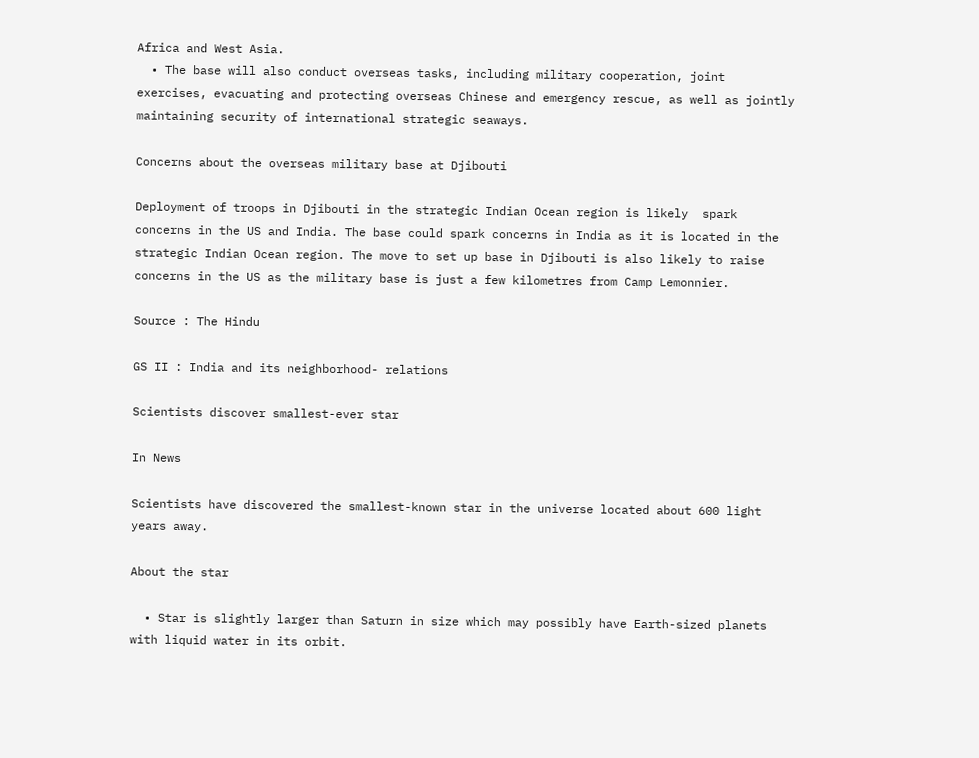Africa and West Asia.
  • The base will also conduct overseas tasks, including military cooperation, joint exercises, evacuating and protecting overseas Chinese and emergency rescue, as well as jointly maintaining security of international strategic seaways.

Concerns about the overseas military base at Djibouti

Deployment of troops in Djibouti in the strategic Indian Ocean region is likely  spark concerns in the US and India. The base could spark concerns in India as it is located in the strategic Indian Ocean region. The move to set up base in Djibouti is also likely to raise concerns in the US as the military base is just a few kilometres from Camp Lemonnier.

Source : The Hindu

GS II : India and its neighborhood- relations

Scientists discover smallest-ever star

In News

Scientists have discovered the smallest-known star in the universe located about 600 light years away.

About the star

  • Star is slightly larger than Saturn in size which may possibly have Earth-sized planets with liquid water in its orbit.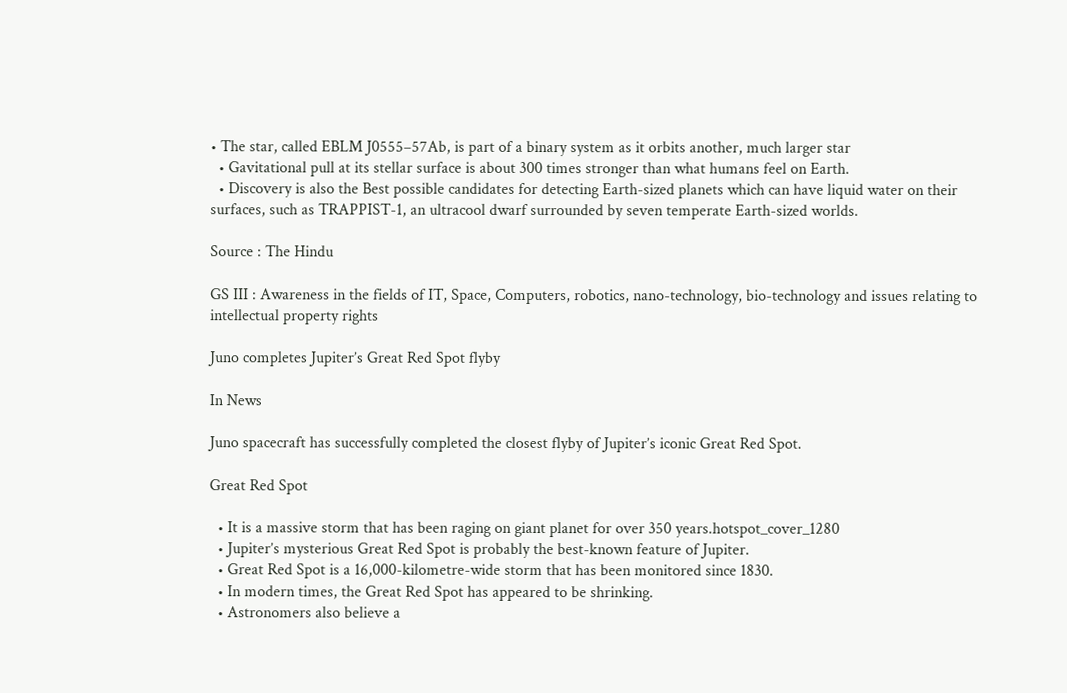• The star, called EBLM J0555–57Ab, is part of a binary system as it orbits another, much larger star
  • Gavitational pull at its stellar surface is about 300 times stronger than what humans feel on Earth.
  • Discovery is also the Best possible candidates for detecting Earth-sized planets which can have liquid water on their surfaces, such as TRAPPIST-1, an ultracool dwarf surrounded by seven temperate Earth-sized worlds.

Source : The Hindu

GS III : Awareness in the fields of IT, Space, Computers, robotics, nano-technology, bio-technology and issues relating to intellectual property rights

Juno completes Jupiter’s Great Red Spot flyby

In News

Juno spacecraft has successfully completed the closest flyby of Jupiter’s iconic Great Red Spot.

Great Red Spot

  • It is a massive storm that has been raging on giant planet for over 350 years.hotspot_cover_1280
  • Jupiter’s mysterious Great Red Spot is probably the best-known feature of Jupiter.
  • Great Red Spot is a 16,000-kilometre-wide storm that has been monitored since 1830.
  • In modern times, the Great Red Spot has appeared to be shrinking.
  • Astronomers also believe a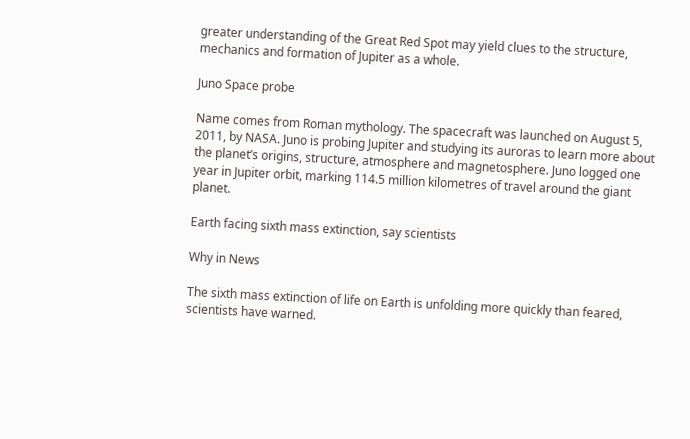greater understanding of the Great Red Spot may yield clues to the structure, mechanics and formation of Jupiter as a whole.

Juno Space probe

Name comes from Roman mythology. The spacecraft was launched on August 5, 2011, by NASA. Juno is probing Jupiter and studying its auroras to learn more about the planet’s origins, structure, atmosphere and magnetosphere. Juno logged one year in Jupiter orbit, marking 114.5 million kilometres of travel around the giant planet.

Earth facing sixth mass extinction, say scientists

Why in News

The sixth mass extinction of life on Earth is unfolding more quickly than feared, scientists have warned.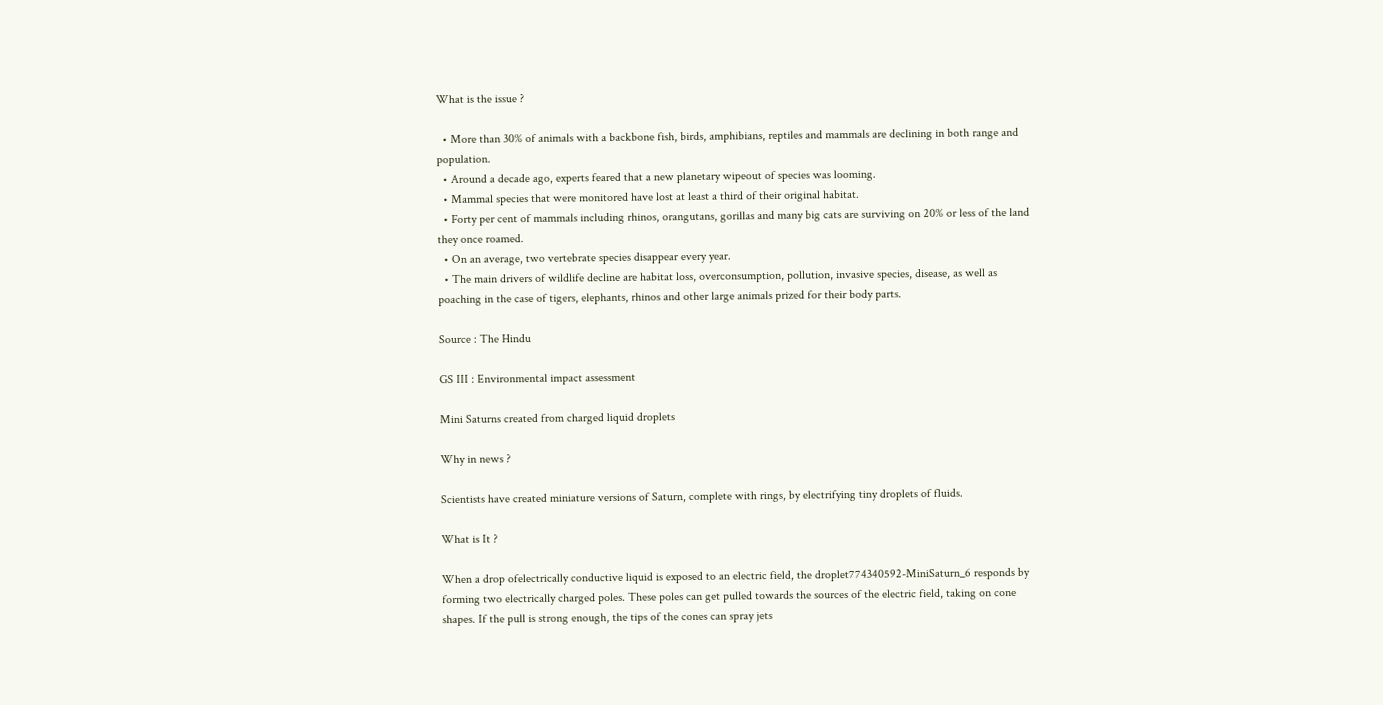What is the issue ?

  • More than 30% of animals with a backbone fish, birds, amphibians, reptiles and mammals are declining in both range and population.
  • Around a decade ago, experts feared that a new planetary wipeout of species was looming.
  • Mammal species that were monitored have lost at least a third of their original habitat.
  • Forty per cent of mammals including rhinos, orangutans, gorillas and many big cats are surviving on 20% or less of the land they once roamed.
  • On an average, two vertebrate species disappear every year.
  • The main drivers of wildlife decline are habitat loss, overconsumption, pollution, invasive species, disease, as well as poaching in the case of tigers, elephants, rhinos and other large animals prized for their body parts.

Source : The Hindu

GS III : Environmental impact assessment

Mini Saturns created from charged liquid droplets

Why in news ?

Scientists have created miniature versions of Saturn, complete with rings, by electrifying tiny droplets of fluids.

What is It ?

When a drop ofelectrically conductive liquid is exposed to an electric field, the droplet774340592-MiniSaturn_6 responds by forming two electrically charged poles. These poles can get pulled towards the sources of the electric field, taking on cone shapes. If the pull is strong enough, the tips of the cones can spray jets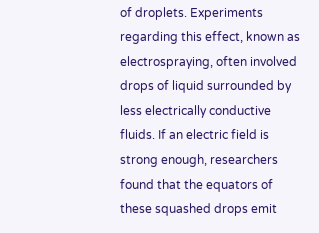of droplets. Experiments regarding this effect, known as electrospraying, often involved drops of liquid surrounded by less electrically conductive fluids. If an electric field is strong enough, researchers found that the equators of these squashed drops emit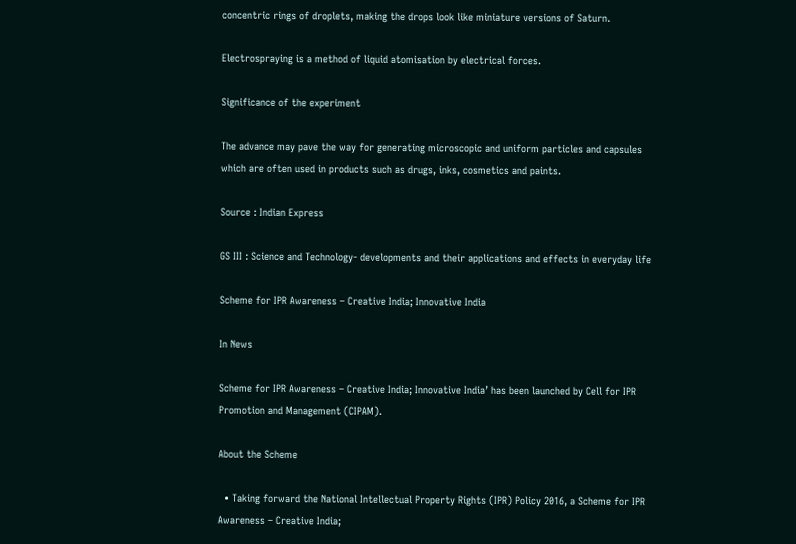concentric rings of droplets, making the drops look like miniature versions of Saturn.

Electrospraying is a method of liquid atomisation by electrical forces.

Significance of the experiment

The advance may pave the way for generating microscopic and uniform particles and capsules which are often used in products such as drugs, inks, cosmetics and paints.

Source : Indian Express

GS III : Science and Technology- developments and their applications and effects in everyday life

Scheme for IPR Awareness – Creative India; Innovative India

In News

Scheme for IPR Awareness – Creative India; Innovative India’ has been launched by Cell for IPR Promotion and Management (CIPAM).

About the Scheme

  • Taking forward the National Intellectual Property Rights (IPR) Policy 2016, a Scheme for IPR Awareness – Creative India;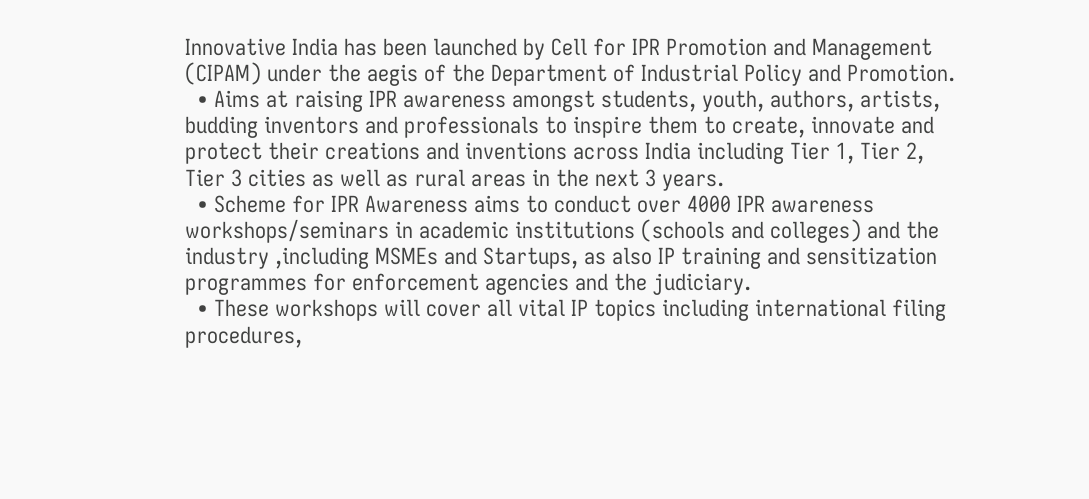Innovative India has been launched by Cell for IPR Promotion and Management (CIPAM) under the aegis of the Department of Industrial Policy and Promotion.
  • Aims at raising IPR awareness amongst students, youth, authors, artists, budding inventors and professionals to inspire them to create, innovate and protect their creations and inventions across India including Tier 1, Tier 2, Tier 3 cities as well as rural areas in the next 3 years.
  • Scheme for IPR Awareness aims to conduct over 4000 IPR awareness workshops/seminars in academic institutions (schools and colleges) and the industry ,including MSMEs and Startups, as also IP training and sensitization programmes for enforcement agencies and the judiciary.
  • These workshops will cover all vital IP topics including international filing procedures,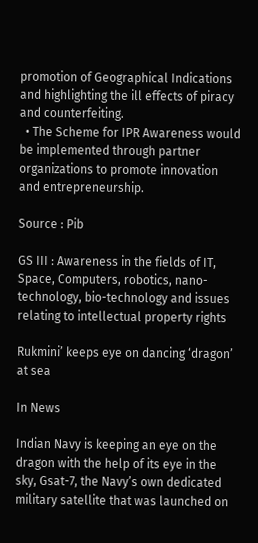promotion of Geographical Indications and highlighting the ill effects of piracy and counterfeiting.
  • The Scheme for IPR Awareness would be implemented through partner organizations to promote innovation and entrepreneurship.

Source : Pib

GS III : Awareness in the fields of IT, Space, Computers, robotics, nano-technology, bio-technology and issues relating to intellectual property rights

Rukmini’ keeps eye on dancing ‘dragon’ at sea

In News

Indian Navy is keeping an eye on the dragon with the help of its eye in the sky, Gsat-7, the Navy’s own dedicated military satellite that was launched on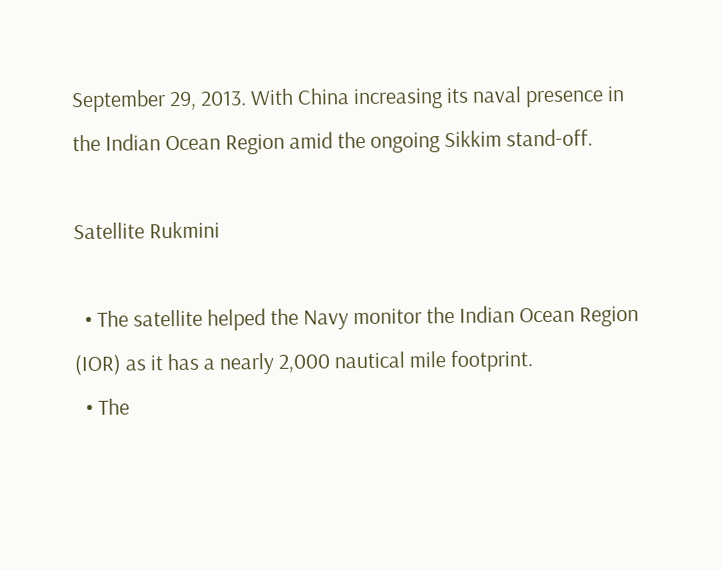September 29, 2013. With China increasing its naval presence in the Indian Ocean Region amid the ongoing Sikkim stand-off.

Satellite Rukmini

  • The satellite helped the Navy monitor the Indian Ocean Region (IOR) as it has a nearly 2,000 nautical mile footprint.
  • The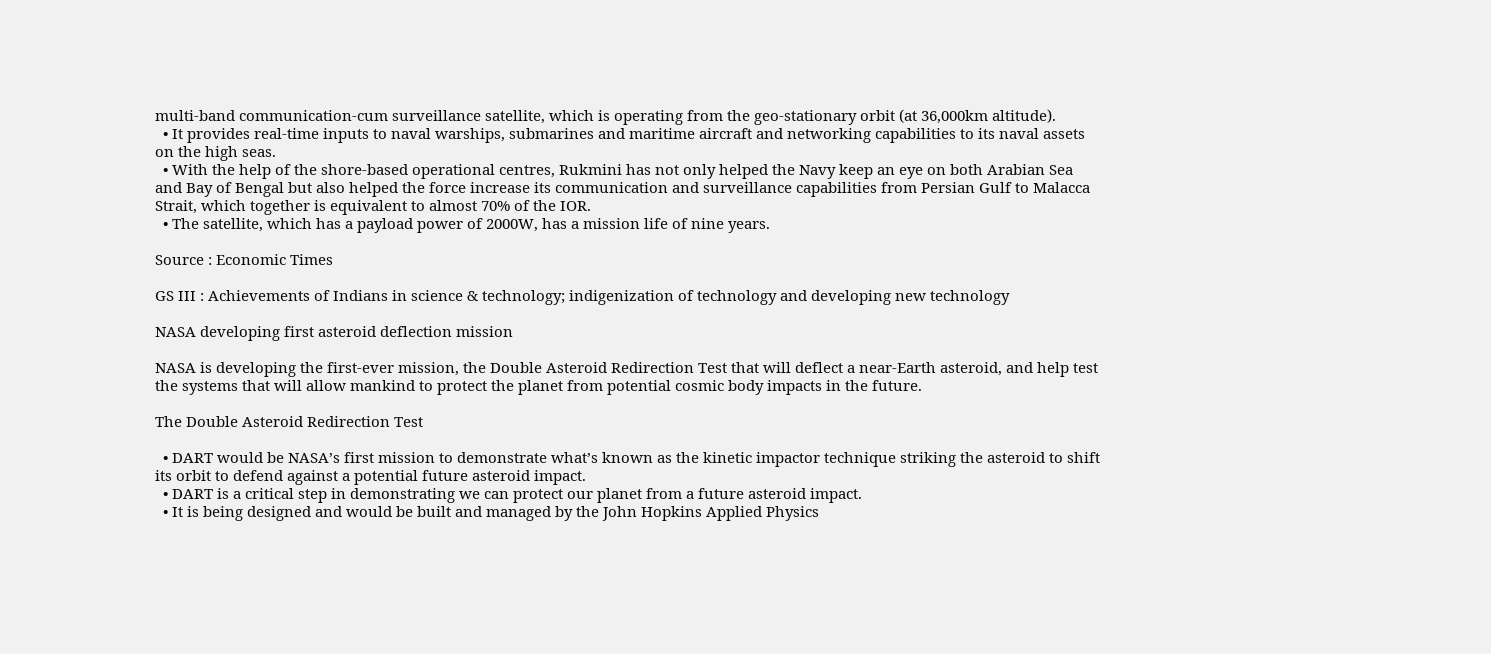multi-band communication-cum surveillance satellite, which is operating from the geo-stationary orbit (at 36,000km altitude).
  • It provides real-time inputs to naval warships, submarines and maritime aircraft and networking capabilities to its naval assets on the high seas.
  • With the help of the shore-based operational centres, Rukmini has not only helped the Navy keep an eye on both Arabian Sea and Bay of Bengal but also helped the force increase its communication and surveillance capabilities from Persian Gulf to Malacca Strait, which together is equivalent to almost 70% of the IOR.
  • The satellite, which has a payload power of 2000W, has a mission life of nine years.

Source : Economic Times

GS III : Achievements of Indians in science & technology; indigenization of technology and developing new technology

NASA developing first asteroid deflection mission

NASA is developing the first-ever mission, the Double Asteroid Redirection Test that will deflect a near-Earth asteroid, and help test the systems that will allow mankind to protect the planet from potential cosmic body impacts in the future.

The Double Asteroid Redirection Test

  • DART would be NASA’s first mission to demonstrate what’s known as the kinetic impactor technique striking the asteroid to shift its orbit to defend against a potential future asteroid impact.
  • DART is a critical step in demonstrating we can protect our planet from a future asteroid impact.
  • It is being designed and would be built and managed by the John Hopkins Applied Physics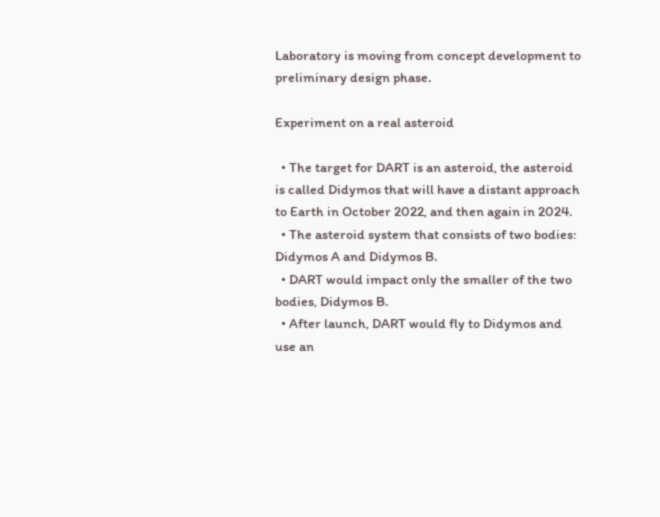Laboratory is moving from concept development to preliminary design phase.

Experiment on a real asteroid

  • The target for DART is an asteroid, the asteroid is called Didymos that will have a distant approach to Earth in October 2022, and then again in 2024.
  • The asteroid system that consists of two bodies: Didymos A and Didymos B.
  • DART would impact only the smaller of the two bodies, Didymos B.
  • After launch, DART would fly to Didymos and use an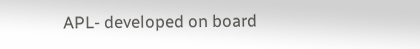APL- developed on board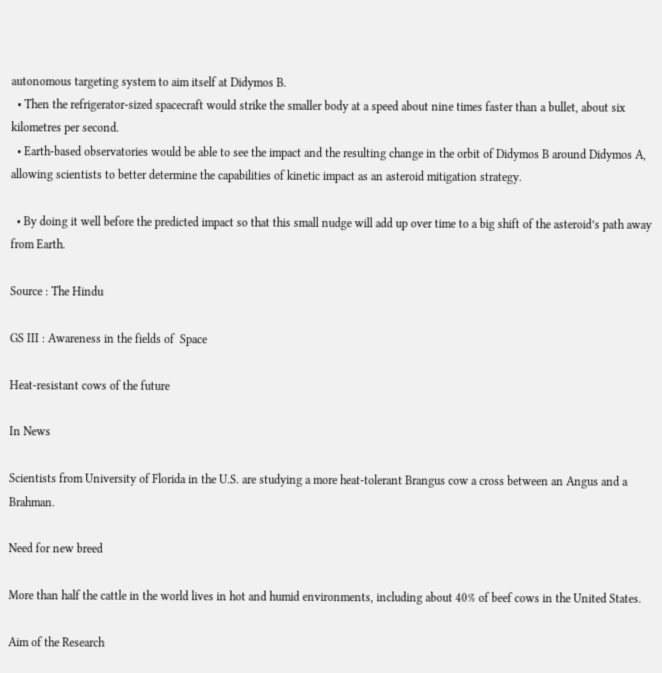autonomous targeting system to aim itself at Didymos B.
  • Then the refrigerator-sized spacecraft would strike the smaller body at a speed about nine times faster than a bullet, about six kilometres per second.
  • Earth-based observatories would be able to see the impact and the resulting change in the orbit of Didymos B around Didymos A, allowing scientists to better determine the capabilities of kinetic impact as an asteroid mitigation strategy.

  • By doing it well before the predicted impact so that this small nudge will add up over time to a big shift of the asteroid’s path away from Earth.

Source : The Hindu

GS III : Awareness in the fields of  Space

Heat-resistant cows of the future

In News

Scientists from University of Florida in the U.S. are studying a more heat-tolerant Brangus cow a cross between an Angus and a Brahman.

Need for new breed

More than half the cattle in the world lives in hot and humid environments, including about 40% of beef cows in the United States.

Aim of the Research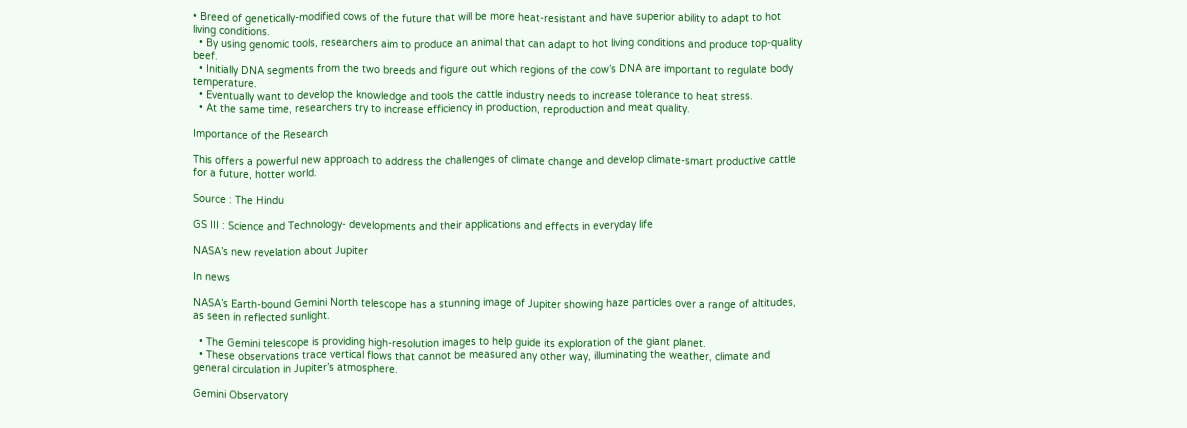• Breed of genetically-modified cows of the future that will be more heat-resistant and have superior ability to adapt to hot living conditions.
  • By using genomic tools, researchers aim to produce an animal that can adapt to hot living conditions and produce top-quality beef.
  • Initially DNA segments from the two breeds and figure out which regions of the cow’s DNA are important to regulate body temperature.
  • Eventually want to develop the knowledge and tools the cattle industry needs to increase tolerance to heat stress.
  • At the same time, researchers try to increase efficiency in production, reproduction and meat quality.

Importance of the Research

This offers a powerful new approach to address the challenges of climate change and develop climate-smart productive cattle for a future, hotter world.

Source : The Hindu

GS III : Science and Technology- developments and their applications and effects in everyday life

NASA’s new revelation about Jupiter

In news

NASA’s Earth-bound Gemini North telescope has a stunning image of Jupiter showing haze particles over a range of altitudes, as seen in reflected sunlight.

  • The Gemini telescope is providing high-resolution images to help guide its exploration of the giant planet.
  • These observations trace vertical flows that cannot be measured any other way, illuminating the weather, climate and general circulation in Jupiter’s atmosphere.

Gemini Observatory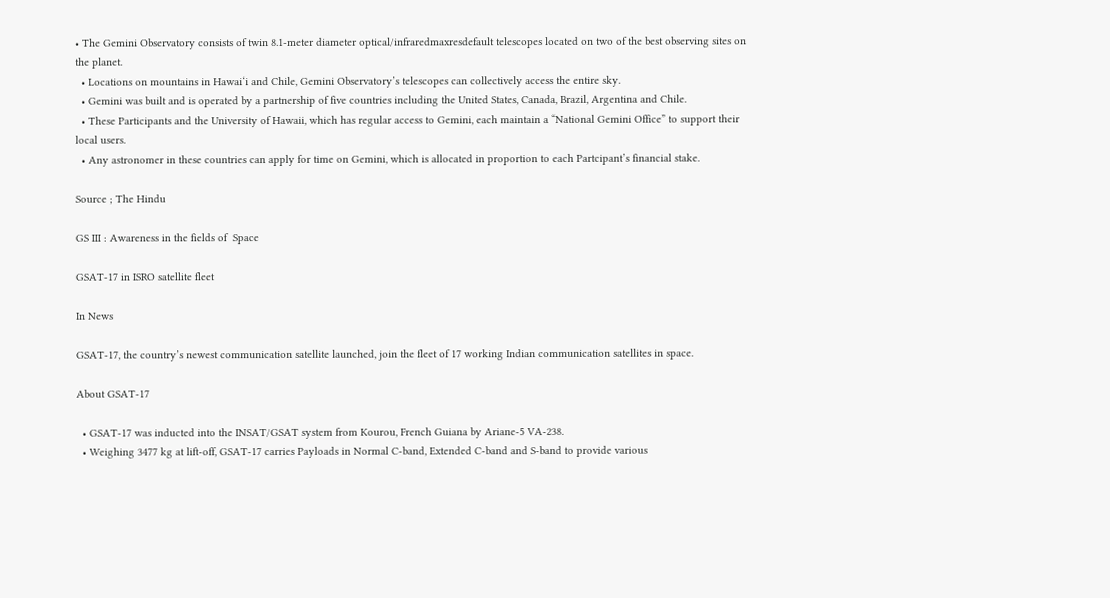• The Gemini Observatory consists of twin 8.1-meter diameter optical/infraredmaxresdefault telescopes located on two of the best observing sites on the planet.
  • Locations on mountains in Hawai‘i and Chile, Gemini Observatory’s telescopes can collectively access the entire sky.
  • Gemini was built and is operated by a partnership of five countries including the United States, Canada, Brazil, Argentina and Chile.
  • These Participants and the University of Hawaii, which has regular access to Gemini, each maintain a “National Gemini Office” to support their local users.
  • Any astronomer in these countries can apply for time on Gemini, which is allocated in proportion to each Partcipant’s financial stake.

Source ; The Hindu

GS III : Awareness in the fields of  Space

GSAT-17 in ISRO satellite fleet

In News

GSAT-17, the country’s newest communication satellite launched, join the fleet of 17 working Indian communication satellites in space.

About GSAT-17

  • GSAT-17 was inducted into the INSAT/GSAT system from Kourou, French Guiana by Ariane-5 VA-238.
  • Weighing 3477 kg at lift-off, GSAT-17 carries Payloads in Normal C-band, Extended C-band and S-band to provide various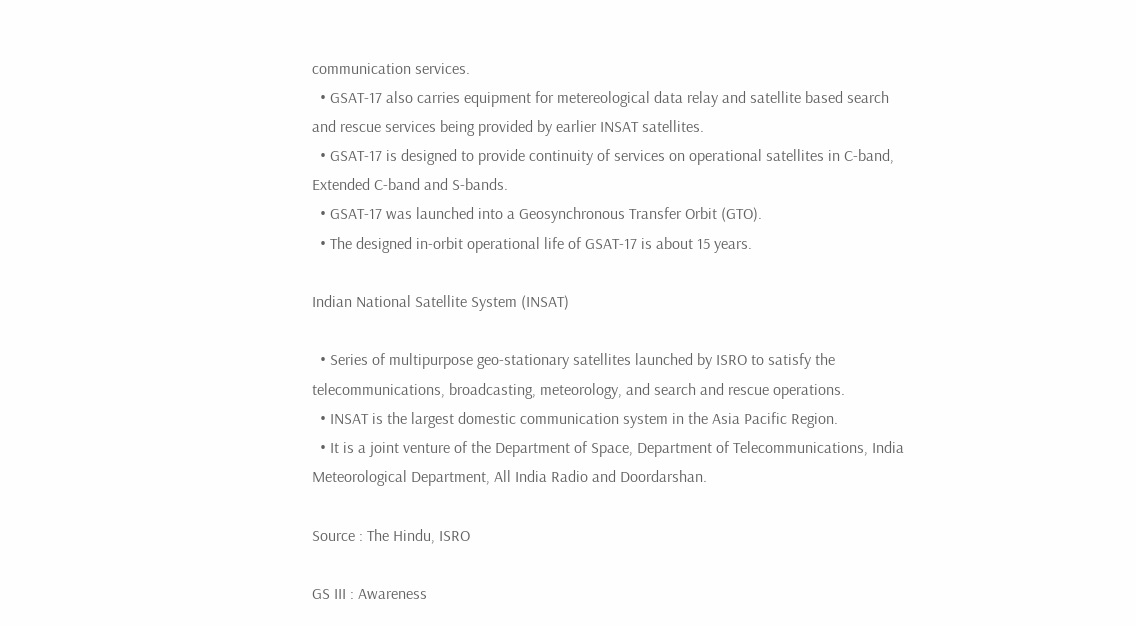communication services.
  • GSAT-17 also carries equipment for metereological data relay and satellite based search and rescue services being provided by earlier INSAT satellites.
  • GSAT-17 is designed to provide continuity of services on operational satellites in C-band, Extended C-band and S-bands.
  • GSAT-17 was launched into a Geosynchronous Transfer Orbit (GTO).
  • The designed in-orbit operational life of GSAT-17 is about 15 years.

Indian National Satellite System (INSAT)

  • Series of multipurpose geo-stationary satellites launched by ISRO to satisfy the telecommunications, broadcasting, meteorology, and search and rescue operations.
  • INSAT is the largest domestic communication system in the Asia Pacific Region.
  • It is a joint venture of the Department of Space, Department of Telecommunications, India Meteorological Department, All India Radio and Doordarshan.

Source : The Hindu, ISRO

GS III : Awareness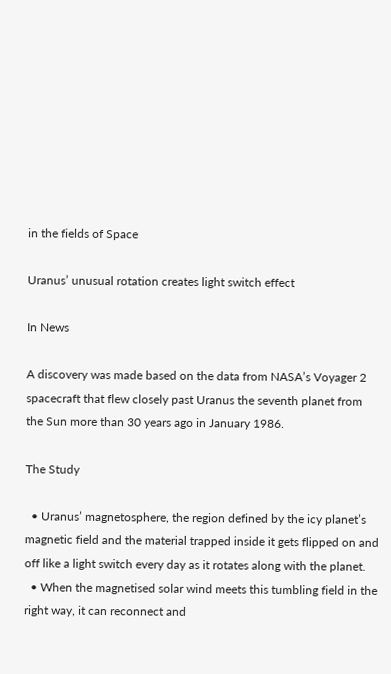in the fields of Space

Uranus’ unusual rotation creates light switch effect

In News

A discovery was made based on the data from NASA’s Voyager 2 spacecraft that flew closely past Uranus the seventh planet from the Sun more than 30 years ago in January 1986.

The Study

  • Uranus’ magnetosphere, the region defined by the icy planet’s magnetic field and the material trapped inside it gets flipped on and off like a light switch every day as it rotates along with the planet.
  • When the magnetised solar wind meets this tumbling field in the right way, it can reconnect and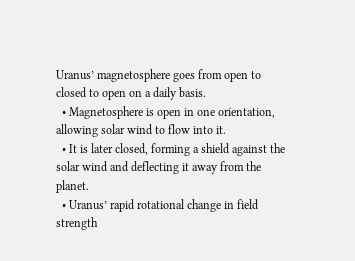Uranus’ magnetosphere goes from open to closed to open on a daily basis.
  • Magnetosphere is open in one orientation, allowing solar wind to flow into it.
  • It is later closed, forming a shield against the solar wind and deflecting it away from the planet.
  • Uranus’ rapid rotational change in field strength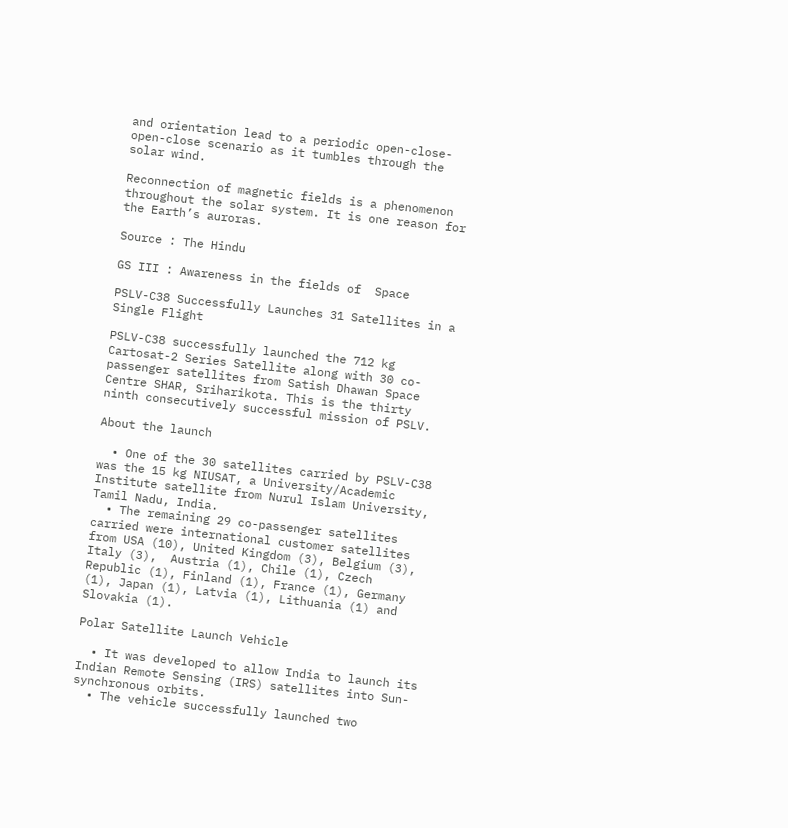and orientation lead to a periodic open-close-open-close scenario as it tumbles through the solar wind.

Reconnection of magnetic fields is a phenomenon throughout the solar system. It is one reason for the Earth’s auroras.

Source : The Hindu

GS III : Awareness in the fields of  Space

PSLV-C38 Successfully Launches 31 Satellites in a Single Flight

PSLV-C38 successfully launched the 712 kg Cartosat-2 Series Satellite along with 30 co-passenger satellites from Satish Dhawan Space Centre SHAR, Sriharikota. This is the thirty ninth consecutively successful mission of PSLV.

About the launch

  • One of the 30 satellites carried by PSLV-C38 was the 15 kg NIUSAT, a University/Academic Institute satellite from Nurul Islam University, Tamil Nadu, India.
  • The remaining 29 co-passenger satellites carried were international customer satellites from USA (10), United Kingdom (3), Belgium (3),  Italy (3),  Austria (1), Chile (1), Czech Republic (1), Finland (1), France (1), Germany (1), Japan (1), Latvia (1), Lithuania (1) and Slovakia (1).

Polar Satellite Launch Vehicle

  • It was developed to allow India to launch its Indian Remote Sensing (IRS) satellites into Sun-synchronous orbits.
  • The vehicle successfully launched two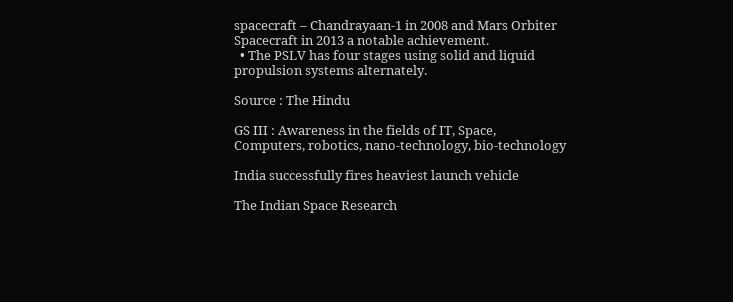spacecraft – Chandrayaan-1 in 2008 and Mars Orbiter Spacecraft in 2013 a notable achievement.
  • The PSLV has four stages using solid and liquid propulsion systems alternately.

Source : The Hindu

GS III : Awareness in the fields of IT, Space, Computers, robotics, nano-technology, bio-technology

India successfully fires heaviest launch vehicle

The Indian Space Research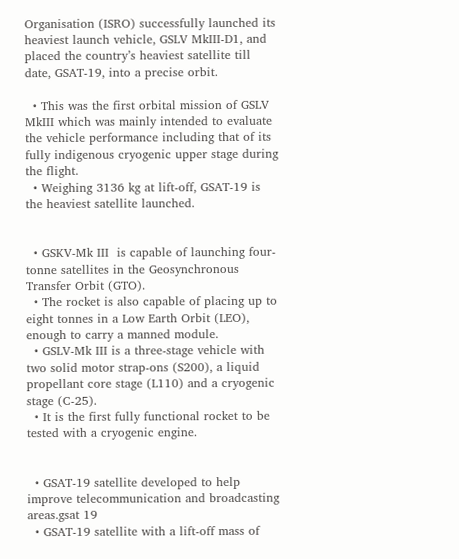Organisation (ISRO) successfully launched its heaviest launch vehicle, GSLV MkIII-D1, and placed the country’s heaviest satellite till date, GSAT-19, into a precise orbit.

  • This was the first orbital mission of GSLV MkIII which was mainly intended to evaluate the vehicle performance including that of its fully indigenous cryogenic upper stage during the flight.
  • Weighing 3136 kg at lift-off, GSAT-19 is the heaviest satellite launched.


  • GSKV-Mk III  is capable of launching four-tonne satellites in the Geosynchronous Transfer Orbit (GTO).
  • The rocket is also capable of placing up to eight tonnes in a Low Earth Orbit (LEO), enough to carry a manned module.
  • GSLV-Mk III is a three-stage vehicle with two solid motor strap-ons (S200), a liquid propellant core stage (L110) and a cryogenic stage (C-25).
  • It is the first fully functional rocket to be tested with a cryogenic engine.


  • GSAT-19 satellite developed to help improve telecommunication and broadcasting areas.gsat 19
  • GSAT-19 satellite with a lift-off mass of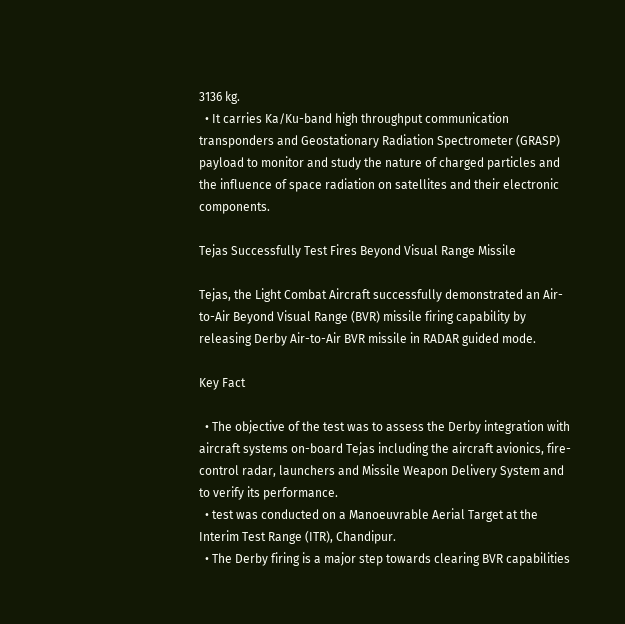3136 kg.
  • It carries Ka/Ku-band high throughput communication transponders and Geostationary Radiation Spectrometer (GRASP) payload to monitor and study the nature of charged particles and the influence of space radiation on satellites and their electronic components.

Tejas Successfully Test Fires Beyond Visual Range Missile

Tejas, the Light Combat Aircraft successfully demonstrated an Air-to-Air Beyond Visual Range (BVR) missile firing capability by releasing Derby Air-to-Air BVR missile in RADAR guided mode.

Key Fact

  • The objective of the test was to assess the Derby integration with aircraft systems on-board Tejas including the aircraft avionics, fire-control radar, launchers and Missile Weapon Delivery System and to verify its performance.
  • test was conducted on a Manoeuvrable Aerial Target at the Interim Test Range (ITR), Chandipur.
  • The Derby firing is a major step towards clearing BVR capabilities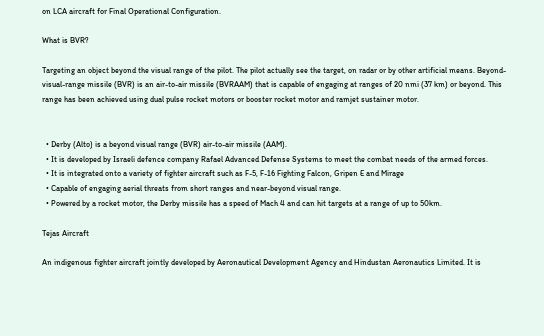on LCA aircraft for Final Operational Configuration.

What is BVR?

Targeting an object beyond the visual range of the pilot. The pilot actually see the target, on radar or by other artificial means. Beyond-visual-range missile (BVR) is an air-to-air missile (BVRAAM) that is capable of engaging at ranges of 20 nmi (37 km) or beyond. This range has been achieved using dual pulse rocket motors or booster rocket motor and ramjet sustainer motor.


  • Derby (Alto) is a beyond visual range (BVR) air-to-air missile (AAM).
  • It is developed by Israeli defence company Rafael Advanced Defense Systems to meet the combat needs of the armed forces.
  • It is integrated onto a variety of fighter aircraft such as F-5, F-16 Fighting Falcon, Gripen E and Mirage
  • Capable of engaging aerial threats from short ranges and near-beyond visual range.
  • Powered by a rocket motor, the Derby missile has a speed of Mach 4 and can hit targets at a range of up to 50km.

Tejas Aircraft

An indigenous fighter aircraft jointly developed by Aeronautical Development Agency and Hindustan Aeronautics Limited. It is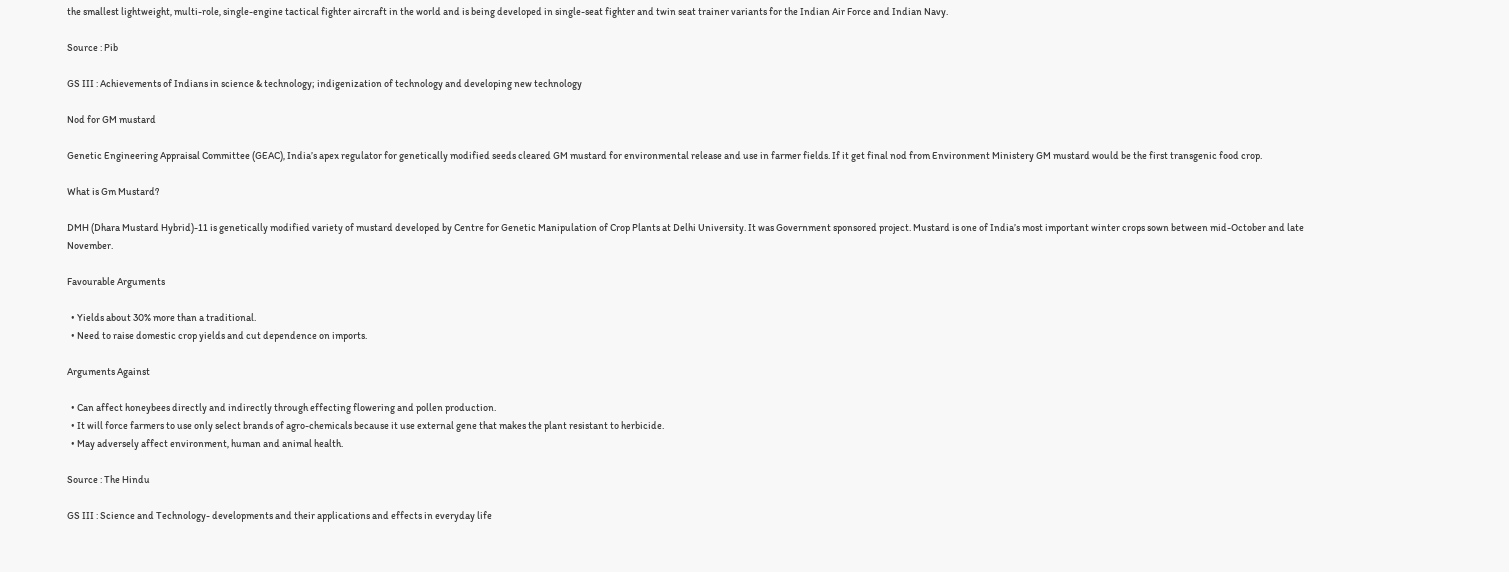the smallest lightweight, multi-role, single-engine tactical fighter aircraft in the world and is being developed in single-seat fighter and twin seat trainer variants for the Indian Air Force and Indian Navy.

Source : Pib

GS III : Achievements of Indians in science & technology; indigenization of technology and developing new technology

Nod for GM mustard

Genetic Engineering Appraisal Committee (GEAC), India’s apex regulator for genetically modified seeds cleared GM mustard for environmental release and use in farmer fields. If it get final nod from Environment Ministery GM mustard would be the first transgenic food crop.

What is Gm Mustard?

DMH (Dhara Mustard Hybrid)-11 is genetically modified variety of mustard developed by Centre for Genetic Manipulation of Crop Plants at Delhi University. It was Government sponsored project. Mustard is one of India’s most important winter crops sown between mid-October and late November.

Favourable Arguments

  • Yields about 30% more than a traditional.
  • Need to raise domestic crop yields and cut dependence on imports.

Arguments Against

  • Can affect honeybees directly and indirectly through effecting flowering and pollen production.
  • It will force farmers to use only select brands of agro-chemicals because it use external gene that makes the plant resistant to herbicide.
  • May adversely affect environment, human and animal health.

Source : The Hindu

GS III : Science and Technology- developments and their applications and effects in everyday life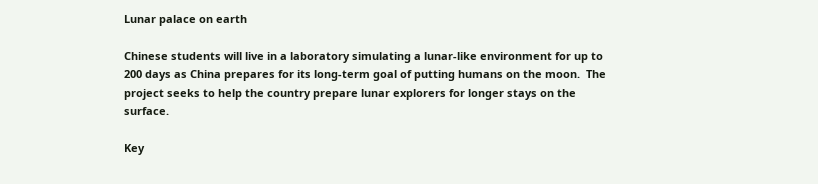Lunar palace on earth

Chinese students will live in a laboratory simulating a lunar-like environment for up to 200 days as China prepares for its long-term goal of putting humans on the moon.  The project seeks to help the country prepare lunar explorers for longer stays on the surface.

Key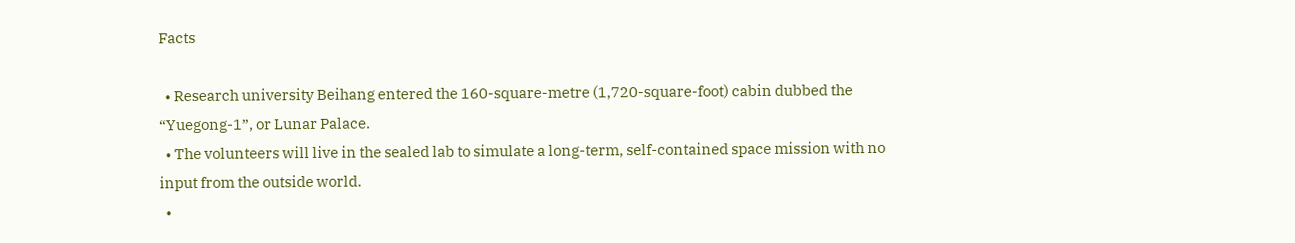Facts

  • Research university Beihang entered the 160-square-metre (1,720-square-foot) cabin dubbed the “Yuegong-1”, or Lunar Palace.
  • The volunteers will live in the sealed lab to simulate a long-term, self-contained space mission with no input from the outside world.
  •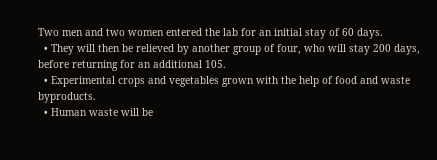Two men and two women entered the lab for an initial stay of 60 days.
  • They will then be relieved by another group of four, who will stay 200 days, before returning for an additional 105.
  • Experimental crops and vegetables grown with the help of food and waste byproducts.
  • Human waste will be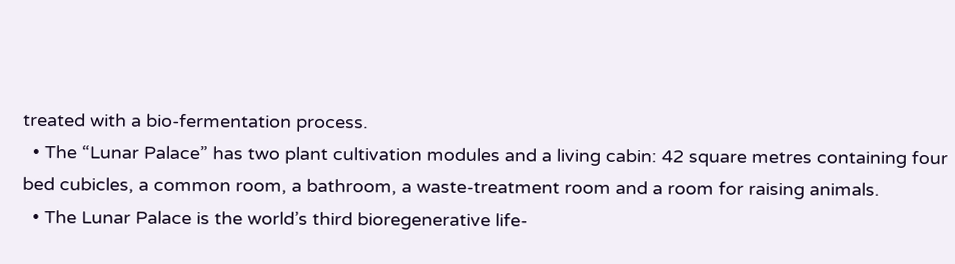treated with a bio-fermentation process.
  • The “Lunar Palace” has two plant cultivation modules and a living cabin: 42 square metres containing four bed cubicles, a common room, a bathroom, a waste-treatment room and a room for raising animals.
  • The Lunar Palace is the world’s third bioregenerative life-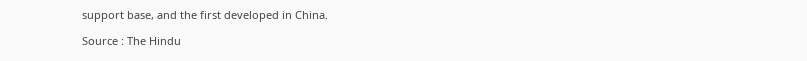support base, and the first developed in China.

Source : The Hindu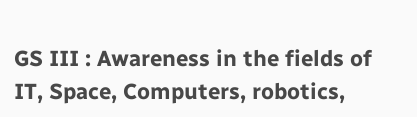GS III : Awareness in the fields of IT, Space, Computers, robotics,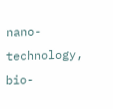nano-technology, bio-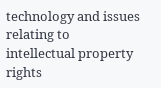technology and issues relating to intellectual property rights